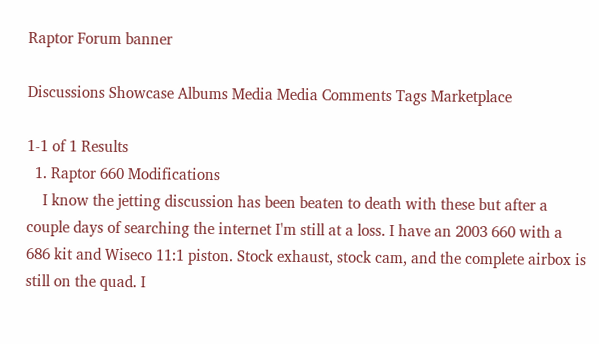Raptor Forum banner

Discussions Showcase Albums Media Media Comments Tags Marketplace

1-1 of 1 Results
  1. Raptor 660 Modifications
    I know the jetting discussion has been beaten to death with these but after a couple days of searching the internet I'm still at a loss. I have an 2003 660 with a 686 kit and Wiseco 11:1 piston. Stock exhaust, stock cam, and the complete airbox is still on the quad. I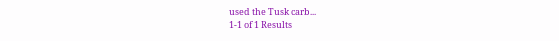used the Tusk carb...
1-1 of 1 Results